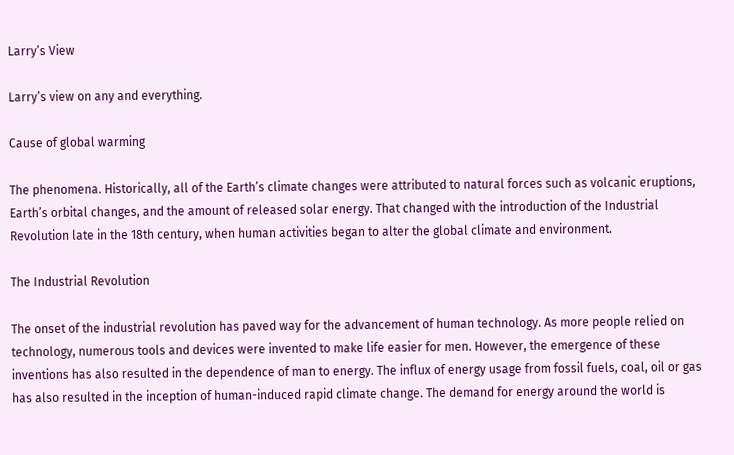Larry’s View

Larry’s view on any and everything.

Cause of global warming

The phenomena. Historically, all of the Earth’s climate changes were attributed to natural forces such as volcanic eruptions, Earth’s orbital changes, and the amount of released solar energy. That changed with the introduction of the Industrial Revolution late in the 18th century, when human activities began to alter the global climate and environment.

The Industrial Revolution

The onset of the industrial revolution has paved way for the advancement of human technology. As more people relied on technology, numerous tools and devices were invented to make life easier for men. However, the emergence of these inventions has also resulted in the dependence of man to energy. The influx of energy usage from fossil fuels, coal, oil or gas has also resulted in the inception of human-induced rapid climate change. The demand for energy around the world is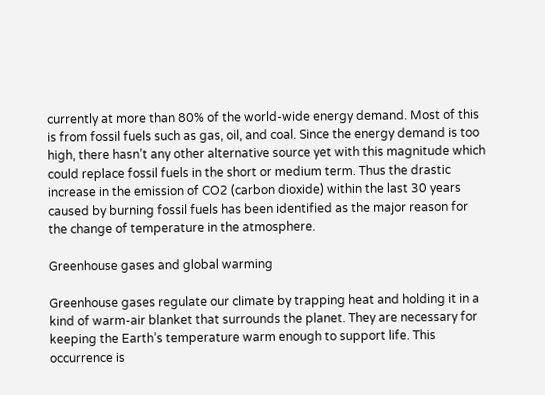currently at more than 80% of the world-wide energy demand. Most of this is from fossil fuels such as gas, oil, and coal. Since the energy demand is too high, there hasn’t any other alternative source yet with this magnitude which could replace fossil fuels in the short or medium term. Thus the drastic increase in the emission of CO2 (carbon dioxide) within the last 30 years caused by burning fossil fuels has been identified as the major reason for the change of temperature in the atmosphere.

Greenhouse gases and global warming

Greenhouse gases regulate our climate by trapping heat and holding it in a kind of warm-air blanket that surrounds the planet. They are necessary for keeping the Earth’s temperature warm enough to support life. This occurrence is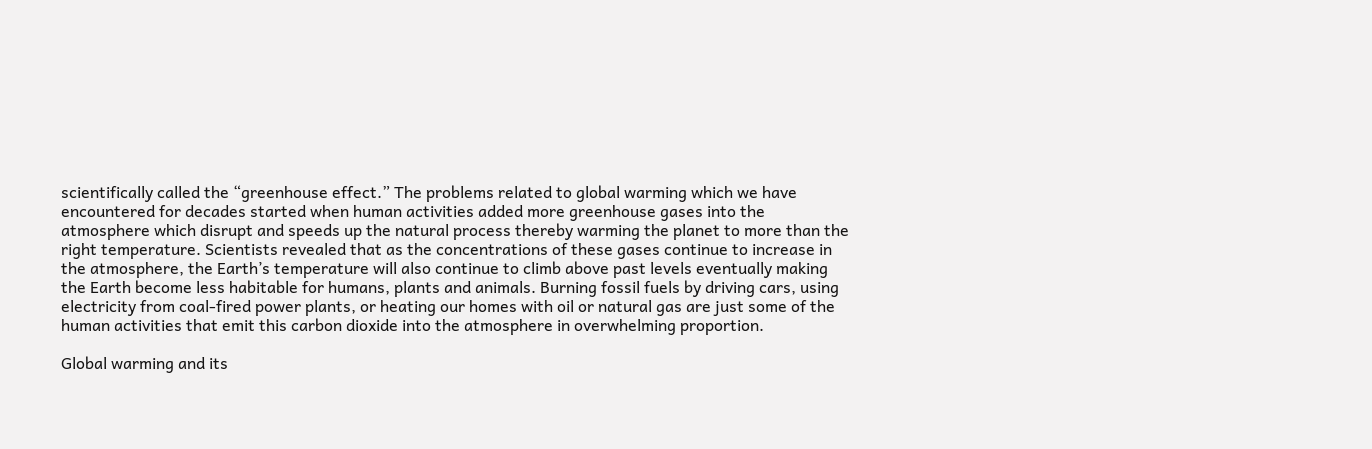scientifically called the “greenhouse effect.” The problems related to global warming which we have encountered for decades started when human activities added more greenhouse gases into the atmosphere which disrupt and speeds up the natural process thereby warming the planet to more than the right temperature. Scientists revealed that as the concentrations of these gases continue to increase in the atmosphere, the Earth’s temperature will also continue to climb above past levels eventually making the Earth become less habitable for humans, plants and animals. Burning fossil fuels by driving cars, using electricity from coal-fired power plants, or heating our homes with oil or natural gas are just some of the human activities that emit this carbon dioxide into the atmosphere in overwhelming proportion.

Global warming and its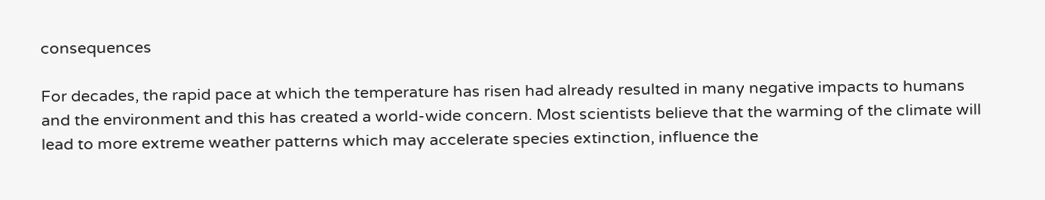consequences

For decades, the rapid pace at which the temperature has risen had already resulted in many negative impacts to humans and the environment and this has created a world-wide concern. Most scientists believe that the warming of the climate will lead to more extreme weather patterns which may accelerate species extinction, influence the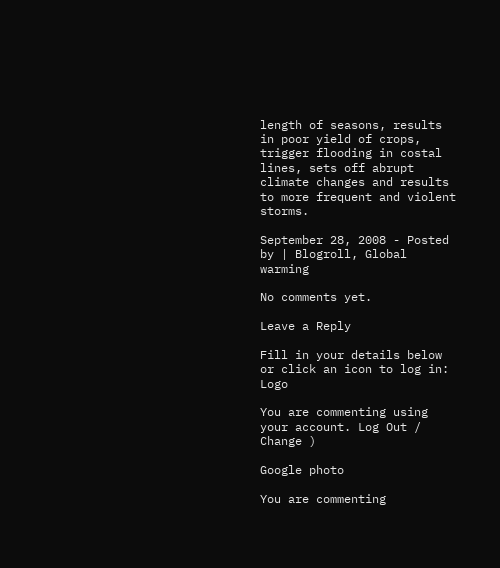length of seasons, results in poor yield of crops, trigger flooding in costal lines, sets off abrupt climate changes and results to more frequent and violent storms.

September 28, 2008 - Posted by | Blogroll, Global warming

No comments yet.

Leave a Reply

Fill in your details below or click an icon to log in: Logo

You are commenting using your account. Log Out /  Change )

Google photo

You are commenting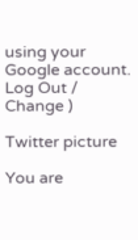using your Google account. Log Out /  Change )

Twitter picture

You are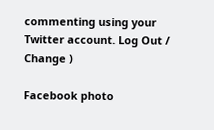commenting using your Twitter account. Log Out /  Change )

Facebook photo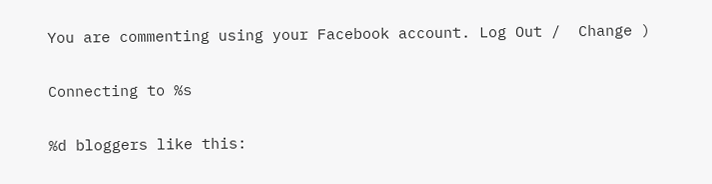You are commenting using your Facebook account. Log Out /  Change )

Connecting to %s

%d bloggers like this: